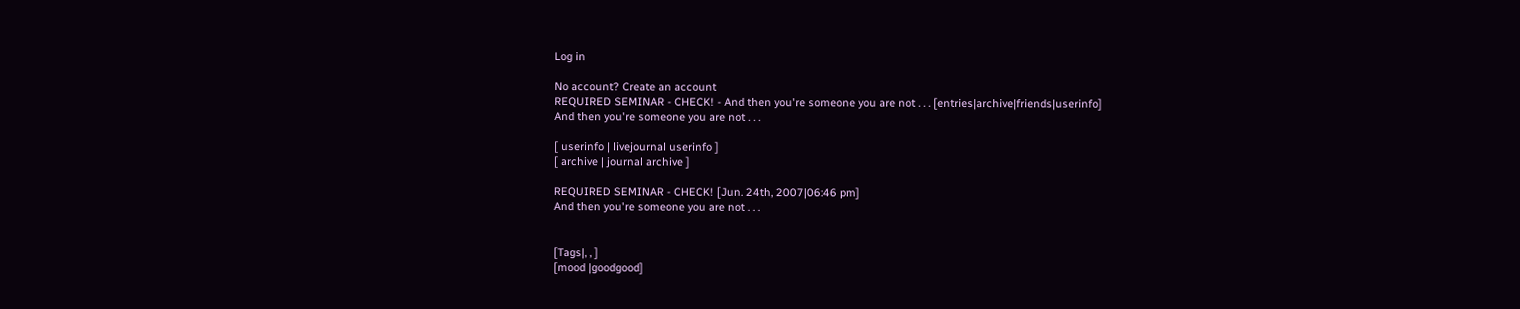Log in

No account? Create an account
REQUIRED SEMINAR - CHECK! - And then you're someone you are not . . . [entries|archive|friends|userinfo]
And then you're someone you are not . . .

[ userinfo | livejournal userinfo ]
[ archive | journal archive ]

REQUIRED SEMINAR - CHECK! [Jun. 24th, 2007|06:46 pm]
And then you're someone you are not . . .


[Tags|, , ]
[mood |goodgood]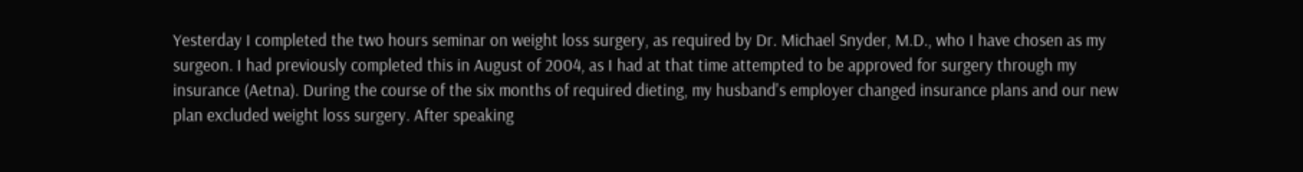Yesterday I completed the two hours seminar on weight loss surgery, as required by Dr. Michael Snyder, M.D., who I have chosen as my surgeon. I had previously completed this in August of 2004, as I had at that time attempted to be approved for surgery through my insurance (Aetna). During the course of the six months of required dieting, my husband's employer changed insurance plans and our new plan excluded weight loss surgery. After speaking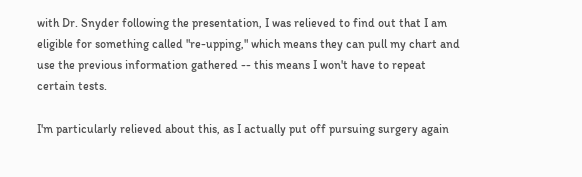with Dr. Snyder following the presentation, I was relieved to find out that I am eligible for something called "re-upping," which means they can pull my chart and use the previous information gathered -- this means I won't have to repeat certain tests.

I'm particularly relieved about this, as I actually put off pursuing surgery again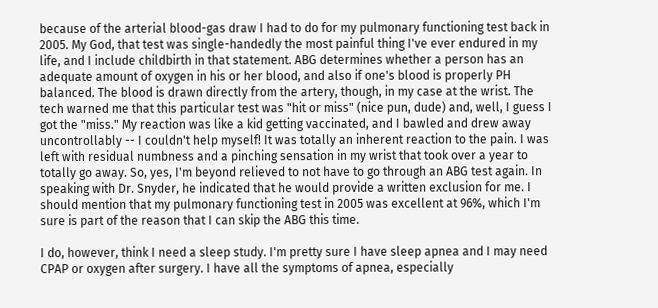because of the arterial blood-gas draw I had to do for my pulmonary functioning test back in 2005. My God, that test was single-handedly the most painful thing I've ever endured in my life, and I include childbirth in that statement. ABG determines whether a person has an adequate amount of oxygen in his or her blood, and also if one's blood is properly PH balanced. The blood is drawn directly from the artery, though, in my case at the wrist. The tech warned me that this particular test was "hit or miss" (nice pun, dude) and, well, I guess I got the "miss." My reaction was like a kid getting vaccinated, and I bawled and drew away uncontrollably -- I couldn't help myself! It was totally an inherent reaction to the pain. I was left with residual numbness and a pinching sensation in my wrist that took over a year to totally go away. So, yes, I'm beyond relieved to not have to go through an ABG test again. In speaking with Dr. Snyder, he indicated that he would provide a written exclusion for me. I should mention that my pulmonary functioning test in 2005 was excellent at 96%, which I'm sure is part of the reason that I can skip the ABG this time.

I do, however, think I need a sleep study. I'm pretty sure I have sleep apnea and I may need CPAP or oxygen after surgery. I have all the symptoms of apnea, especially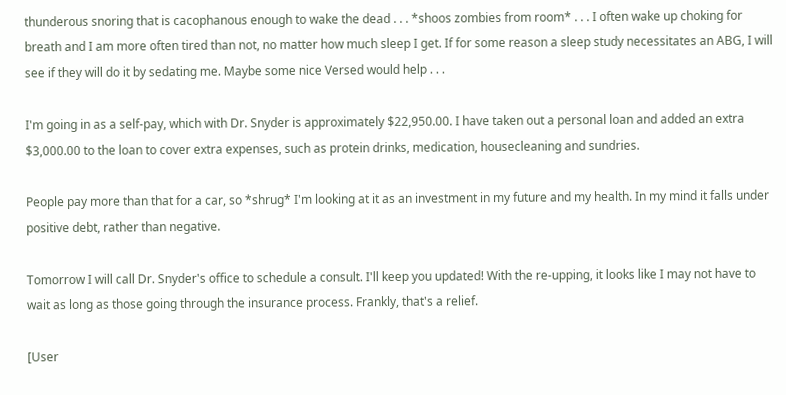thunderous snoring that is cacophanous enough to wake the dead . . . *shoos zombies from room* . . . I often wake up choking for breath and I am more often tired than not, no matter how much sleep I get. If for some reason a sleep study necessitates an ABG, I will see if they will do it by sedating me. Maybe some nice Versed would help . . .

I'm going in as a self-pay, which with Dr. Snyder is approximately $22,950.00. I have taken out a personal loan and added an extra $3,000.00 to the loan to cover extra expenses, such as protein drinks, medication, housecleaning and sundries.

People pay more than that for a car, so *shrug* I'm looking at it as an investment in my future and my health. In my mind it falls under positive debt, rather than negative.

Tomorrow I will call Dr. Snyder's office to schedule a consult. I'll keep you updated! With the re-upping, it looks like I may not have to wait as long as those going through the insurance process. Frankly, that's a relief.

[User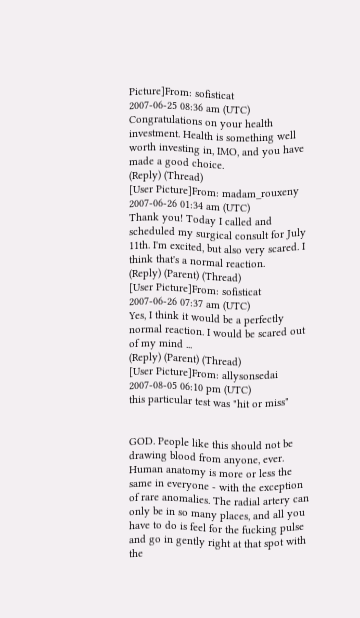Picture]From: sofisticat
2007-06-25 08:36 am (UTC)
Congratulations on your health investment. Health is something well worth investing in, IMO, and you have made a good choice.
(Reply) (Thread)
[User Picture]From: madam_rouxeny
2007-06-26 01:34 am (UTC)
Thank you! Today I called and scheduled my surgical consult for July 11th. I'm excited, but also very scared. I think that's a normal reaction.
(Reply) (Parent) (Thread)
[User Picture]From: sofisticat
2007-06-26 07:37 am (UTC)
Yes, I think it would be a perfectly normal reaction. I would be scared out of my mind ...
(Reply) (Parent) (Thread)
[User Picture]From: allysonsedai
2007-08-05 06:10 pm (UTC)
this particular test was "hit or miss"


GOD. People like this should not be drawing blood from anyone, ever. Human anatomy is more or less the same in everyone - with the exception of rare anomalies. The radial artery can only be in so many places, and all you have to do is feel for the fucking pulse and go in gently right at that spot with the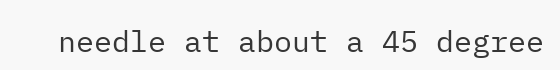needle at about a 45 degree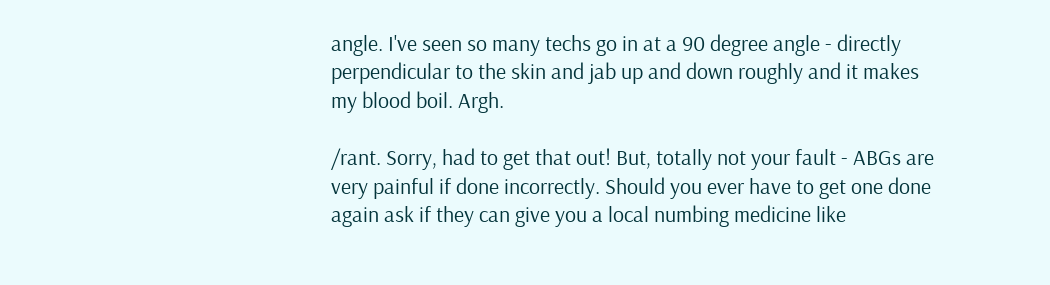angle. I've seen so many techs go in at a 90 degree angle - directly perpendicular to the skin and jab up and down roughly and it makes my blood boil. Argh.

/rant. Sorry, had to get that out! But, totally not your fault - ABGs are very painful if done incorrectly. Should you ever have to get one done again ask if they can give you a local numbing medicine like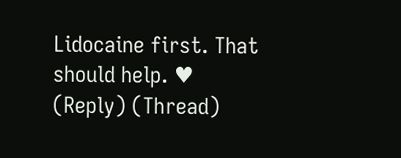Lidocaine first. That should help. ♥
(Reply) (Thread)